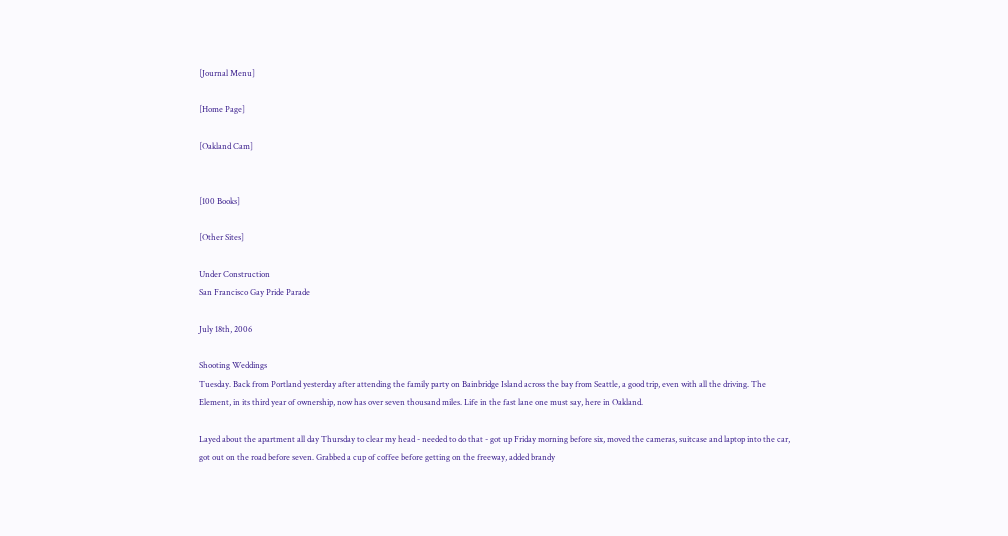[Journal Menu]

[Home Page]

[Oakland Cam]


[100 Books]

[Other Sites]

Under Construction
San Francisco Gay Pride Parade

July 18th, 2006

Shooting Weddings
Tuesday. Back from Portland yesterday after attending the family party on Bainbridge Island across the bay from Seattle, a good trip, even with all the driving. The Element, in its third year of ownership, now has over seven thousand miles. Life in the fast lane one must say, here in Oakland.

Layed about the apartment all day Thursday to clear my head - needed to do that - got up Friday morning before six, moved the cameras, suitcase and laptop into the car, got out on the road before seven. Grabbed a cup of coffee before getting on the freeway, added brandy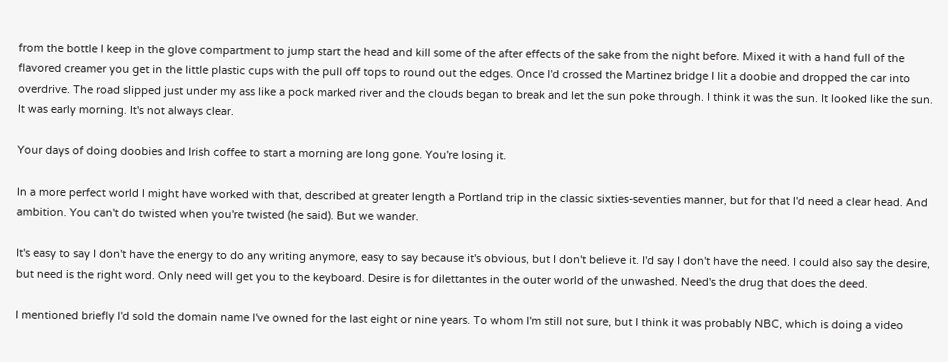from the bottle I keep in the glove compartment to jump start the head and kill some of the after effects of the sake from the night before. Mixed it with a hand full of the flavored creamer you get in the little plastic cups with the pull off tops to round out the edges. Once I'd crossed the Martinez bridge I lit a doobie and dropped the car into overdrive. The road slipped just under my ass like a pock marked river and the clouds began to break and let the sun poke through. I think it was the sun. It looked like the sun. It was early morning. It's not always clear.

Your days of doing doobies and Irish coffee to start a morning are long gone. You're losing it.

In a more perfect world I might have worked with that, described at greater length a Portland trip in the classic sixties-seventies manner, but for that I'd need a clear head. And ambition. You can't do twisted when you're twisted (he said). But we wander.

It's easy to say I don't have the energy to do any writing anymore, easy to say because it's obvious, but I don't believe it. I'd say I don't have the need. I could also say the desire, but need is the right word. Only need will get you to the keyboard. Desire is for dilettantes in the outer world of the unwashed. Need's the drug that does the deed.

I mentioned briefly I'd sold the domain name I've owned for the last eight or nine years. To whom I'm still not sure, but I think it was probably NBC, which is doing a video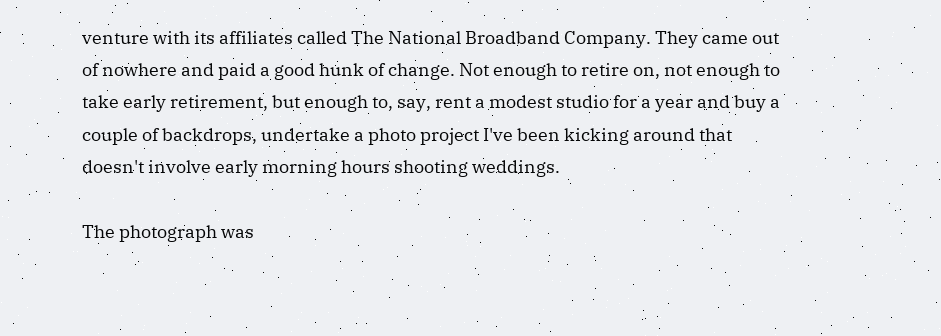venture with its affiliates called The National Broadband Company. They came out of nowhere and paid a good hunk of change. Not enough to retire on, not enough to take early retirement, but enough to, say, rent a modest studio for a year and buy a couple of backdrops, undertake a photo project I've been kicking around that doesn't involve early morning hours shooting weddings.

The photograph was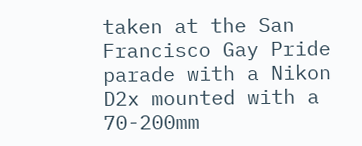taken at the San Francisco Gay Pride parade with a Nikon D2x mounted with a 70-200mm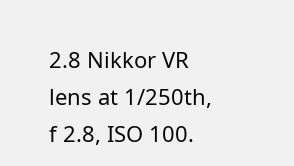2.8 Nikkor VR lens at 1/250th, f 2.8, ISO 100.